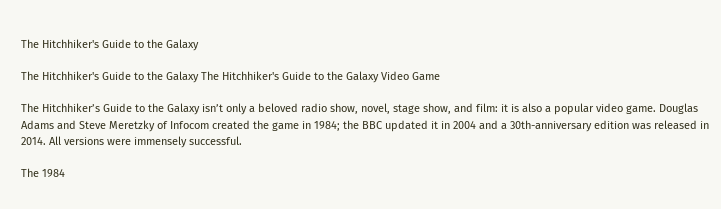The Hitchhiker's Guide to the Galaxy

The Hitchhiker's Guide to the Galaxy The Hitchhiker's Guide to the Galaxy Video Game

The Hitchhiker’s Guide to the Galaxy isn’t only a beloved radio show, novel, stage show, and film: it is also a popular video game. Douglas Adams and Steve Meretzky of Infocom created the game in 1984; the BBC updated it in 2004 and a 30th-anniversary edition was released in 2014. All versions were immensely successful.

The 1984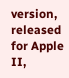version, released for Apple II,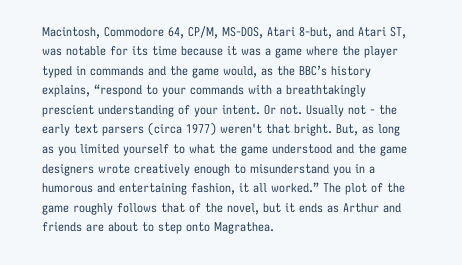Macintosh, Commodore 64, CP/M, MS-DOS, Atari 8-but, and Atari ST, was notable for its time because it was a game where the player typed in commands and the game would, as the BBC’s history explains, “respond to your commands with a breathtakingly prescient understanding of your intent. Or not. Usually not - the early text parsers (circa 1977) weren't that bright. But, as long as you limited yourself to what the game understood and the game designers wrote creatively enough to misunderstand you in a humorous and entertaining fashion, it all worked.” The plot of the game roughly follows that of the novel, but it ends as Arthur and friends are about to step onto Magrathea.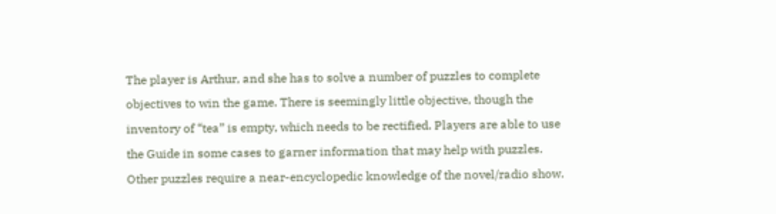The player is Arthur, and she has to solve a number of puzzles to complete objectives to win the game. There is seemingly little objective, though the inventory of “tea” is empty, which needs to be rectified. Players are able to use the Guide in some cases to garner information that may help with puzzles. Other puzzles require a near-encyclopedic knowledge of the novel/radio show.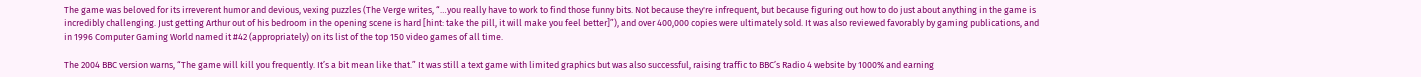The game was beloved for its irreverent humor and devious, vexing puzzles (The Verge writes, “…you really have to work to find those funny bits. Not because they're infrequent, but because figuring out how to do just about anything in the game is incredibly challenging. Just getting Arthur out of his bedroom in the opening scene is hard [hint: take the pill, it will make you feel better]”), and over 400,000 copies were ultimately sold. It was also reviewed favorably by gaming publications, and in 1996 Computer Gaming World named it #42 (appropriately) on its list of the top 150 video games of all time.

The 2004 BBC version warns, “The game will kill you frequently. It’s a bit mean like that.” It was still a text game with limited graphics but was also successful, raising traffic to BBC’s Radio 4 website by 1000% and earning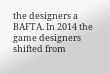the designers a BAFTA. In 2014 the game designers shifted from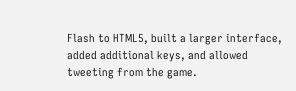Flash to HTML5, built a larger interface, added additional keys, and allowed tweeting from the game.